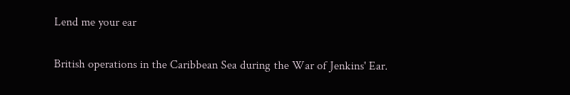Lend me your ear

British operations in the Caribbean Sea during the War of Jenkins' Ear.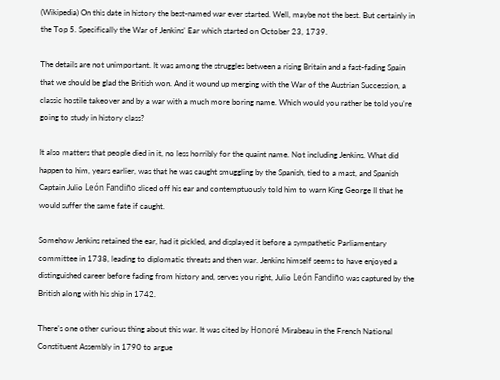(Wikipedia) On this date in history the best-named war ever started. Well, maybe not the best. But certainly in the Top 5. Specifically the War of Jenkins’ Ear which started on October 23, 1739.

The details are not unimportant. It was among the struggles between a rising Britain and a fast-fading Spain that we should be glad the British won. And it wound up merging with the War of the Austrian Succession, a classic hostile takeover and by a war with a much more boring name. Which would you rather be told you’re going to study in history class?

It also matters that people died in it, no less horribly for the quaint name. Not including Jenkins. What did happen to him, years earlier, was that he was caught smuggling by the Spanish, tied to a mast, and Spanish Captain Julio León Fandiño sliced off his ear and contemptuously told him to warn King George II that he would suffer the same fate if caught.

Somehow Jenkins retained the ear, had it pickled, and displayed it before a sympathetic Parliamentary committee in 1738, leading to diplomatic threats and then war. Jenkins himself seems to have enjoyed a distinguished career before fading from history and, serves you right, Julio León Fandiño was captured by the British along with his ship in 1742.

There’s one other curious thing about this war. It was cited by Honoré Mirabeau in the French National Constituent Assembly in 1790 to argue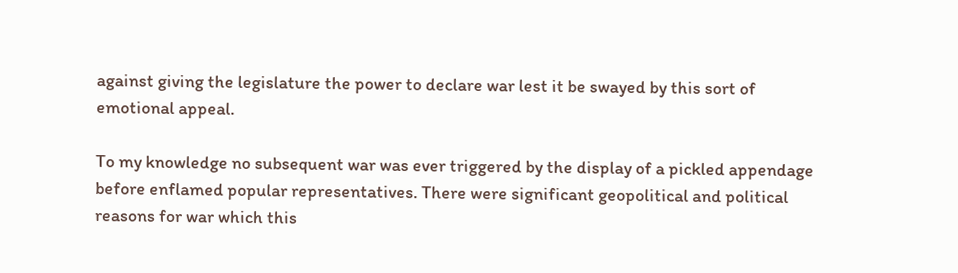against giving the legislature the power to declare war lest it be swayed by this sort of emotional appeal.

To my knowledge no subsequent war was ever triggered by the display of a pickled appendage before enflamed popular representatives. There were significant geopolitical and political reasons for war which this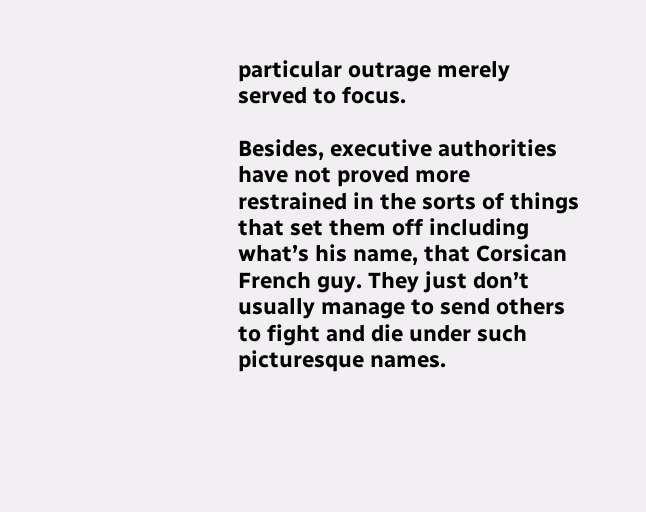particular outrage merely served to focus.

Besides, executive authorities have not proved more restrained in the sorts of things that set them off including what’s his name, that Corsican French guy. They just don’t usually manage to send others to fight and die under such picturesque names.